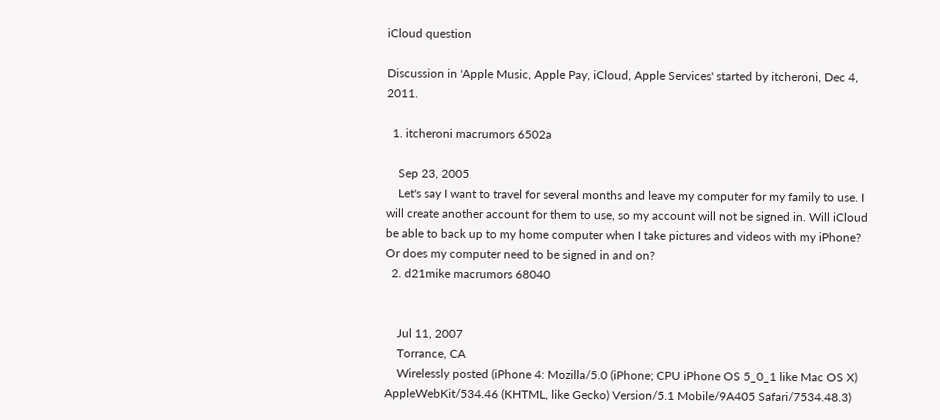iCloud question

Discussion in 'Apple Music, Apple Pay, iCloud, Apple Services' started by itcheroni, Dec 4, 2011.

  1. itcheroni macrumors 6502a

    Sep 23, 2005
    Let's say I want to travel for several months and leave my computer for my family to use. I will create another account for them to use, so my account will not be signed in. Will iCloud be able to back up to my home computer when I take pictures and videos with my iPhone? Or does my computer need to be signed in and on?
  2. d21mike macrumors 68040


    Jul 11, 2007
    Torrance, CA
    Wirelessly posted (iPhone 4: Mozilla/5.0 (iPhone; CPU iPhone OS 5_0_1 like Mac OS X) AppleWebKit/534.46 (KHTML, like Gecko) Version/5.1 Mobile/9A405 Safari/7534.48.3)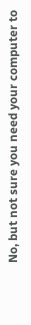No, but not sure you need your computer to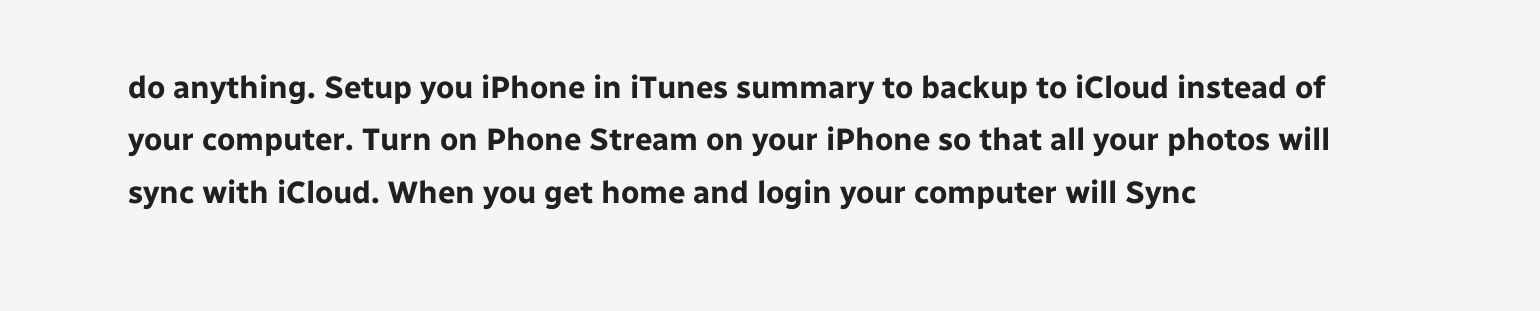do anything. Setup you iPhone in iTunes summary to backup to iCloud instead of your computer. Turn on Phone Stream on your iPhone so that all your photos will sync with iCloud. When you get home and login your computer will Sync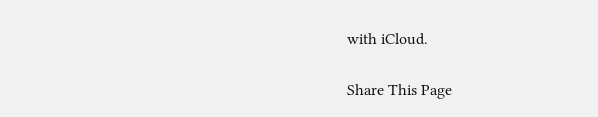with iCloud.

Share This Page